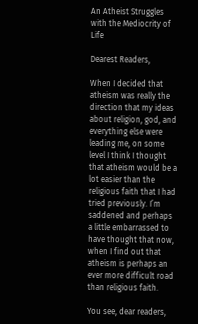An Atheist Struggles with the Mediocrity of Life

Dearest Readers,

When I decided that atheism was really the direction that my ideas about religion, god, and everything else were leading me, on some level I think I thought that atheism would be a lot easier than the religious faith that I had tried previously. I’m saddened and perhaps a little embarrassed to have thought that now, when I find out that atheism is perhaps an ever more difficult road than religious faith.

You see, dear readers,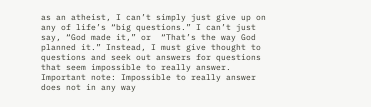as an atheist, I can’t simply just give up on any of life’s “big questions.” I can’t just say, “God made it,” or  “That’s the way God planned it.” Instead, I must give thought to questions and seek out answers for questions that seem impossible to really answer. Important note: Impossible to really answer does not in any way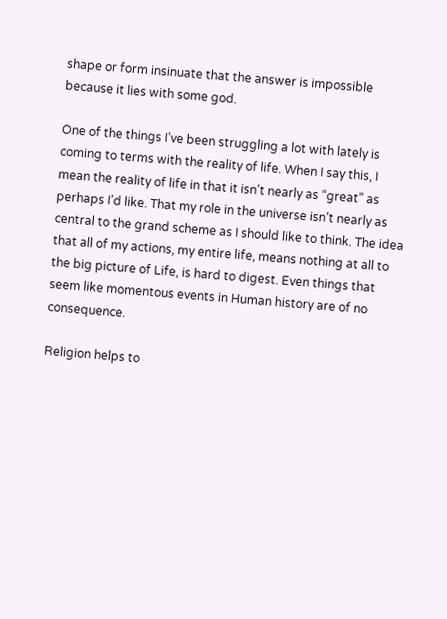shape or form insinuate that the answer is impossible because it lies with some god.

One of the things I’ve been struggling a lot with lately is coming to terms with the reality of life. When I say this, I mean the reality of life in that it isn’t nearly as “great” as perhaps I’d like. That my role in the universe isn’t nearly as central to the grand scheme as I should like to think. The idea that all of my actions, my entire life, means nothing at all to the big picture of Life, is hard to digest. Even things that seem like momentous events in Human history are of no consequence.

Religion helps to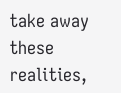take away these realities,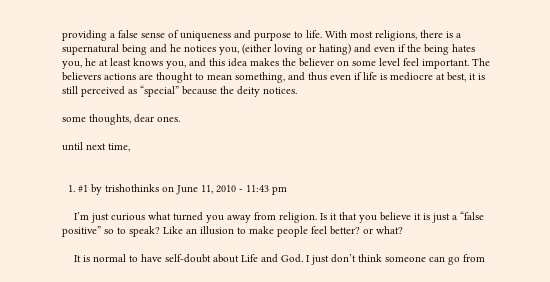providing a false sense of uniqueness and purpose to life. With most religions, there is a supernatural being and he notices you, (either loving or hating) and even if the being hates you, he at least knows you, and this idea makes the believer on some level feel important. The believers actions are thought to mean something, and thus even if life is mediocre at best, it is still perceived as “special” because the deity notices.

some thoughts, dear ones.

until next time,


  1. #1 by trishothinks on June 11, 2010 - 11:43 pm

    I’m just curious what turned you away from religion. Is it that you believe it is just a “false positive” so to speak? Like an illusion to make people feel better? or what?

    It is normal to have self-doubt about Life and God. I just don’t think someone can go from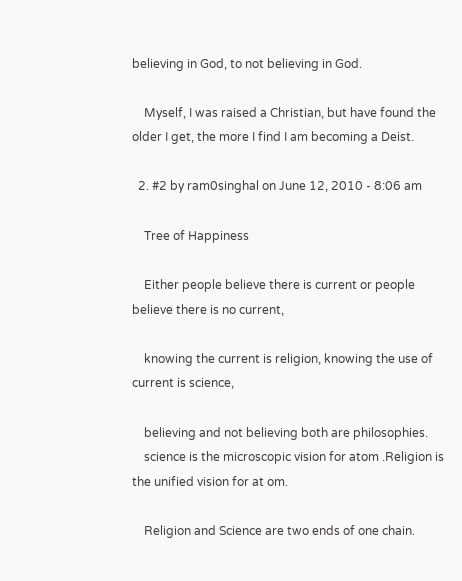believing in God, to not believing in God.

    Myself, I was raised a Christian, but have found the older I get, the more I find I am becoming a Deist.

  2. #2 by ram0singhal on June 12, 2010 - 8:06 am

    Tree of Happiness

    Either people believe there is current or people believe there is no current,

    knowing the current is religion, knowing the use of current is science,

    believing and not believing both are philosophies.
    science is the microscopic vision for atom .Religion is the unified vision for at om.

    Religion and Science are two ends of one chain.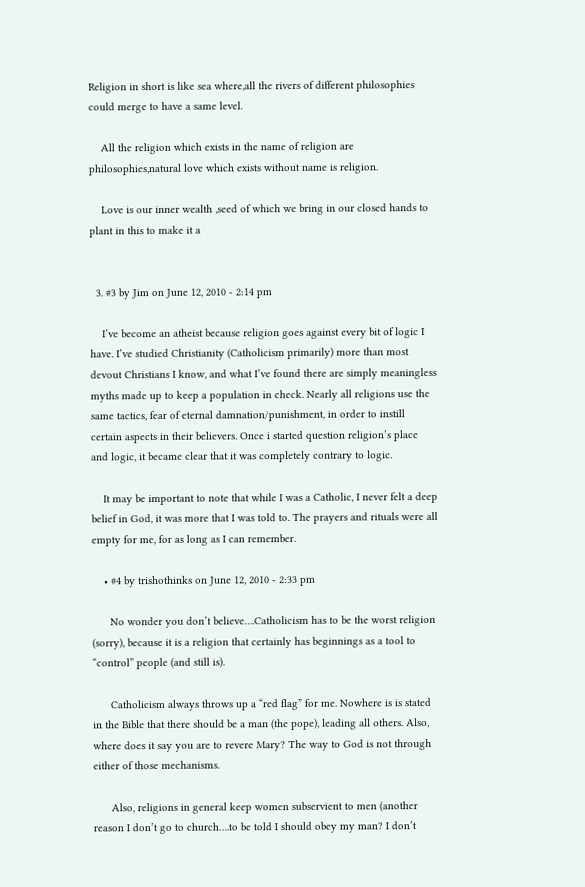Religion in short is like sea where,all the rivers of different philosophies could merge to have a same level.

    All the religion which exists in the name of religion are philosophies,natural love which exists without name is religion.

    Love is our inner wealth ,seed of which we bring in our closed hands to plant in this to make it a


  3. #3 by Jim on June 12, 2010 - 2:14 pm

    I’ve become an atheist because religion goes against every bit of logic I have. I’ve studied Christianity (Catholicism primarily) more than most devout Christians I know, and what I’ve found there are simply meaningless myths made up to keep a population in check. Nearly all religions use the same tactics, fear of eternal damnation/punishment, in order to instill certain aspects in their believers. Once i started question religion’s place and logic, it became clear that it was completely contrary to logic.

    It may be important to note that while I was a Catholic, I never felt a deep belief in God, it was more that I was told to. The prayers and rituals were all empty for me, for as long as I can remember.

    • #4 by trishothinks on June 12, 2010 - 2:33 pm

      No wonder you don’t believe….Catholicism has to be the worst religion (sorry), because it is a religion that certainly has beginnings as a tool to “control” people (and still is).

      Catholicism always throws up a “red flag” for me. Nowhere is is stated in the Bible that there should be a man (the pope), leading all others. Also, where does it say you are to revere Mary? The way to God is not through either of those mechanisms.

      Also, religions in general keep women subservient to men (another reason I don’t go to church….to be told I should obey my man? I don’t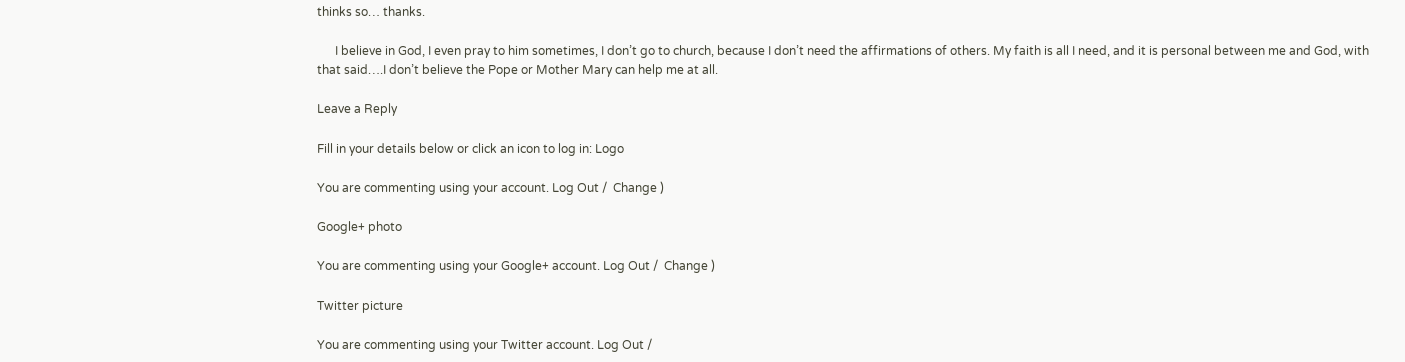thinks so… thanks.

      I believe in God, I even pray to him sometimes, I don’t go to church, because I don’t need the affirmations of others. My faith is all I need, and it is personal between me and God, with that said….I don’t believe the Pope or Mother Mary can help me at all.

Leave a Reply

Fill in your details below or click an icon to log in: Logo

You are commenting using your account. Log Out /  Change )

Google+ photo

You are commenting using your Google+ account. Log Out /  Change )

Twitter picture

You are commenting using your Twitter account. Log Out /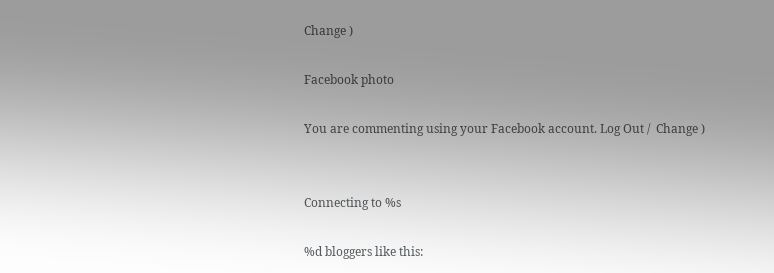Change )

Facebook photo

You are commenting using your Facebook account. Log Out /  Change )


Connecting to %s

%d bloggers like this: